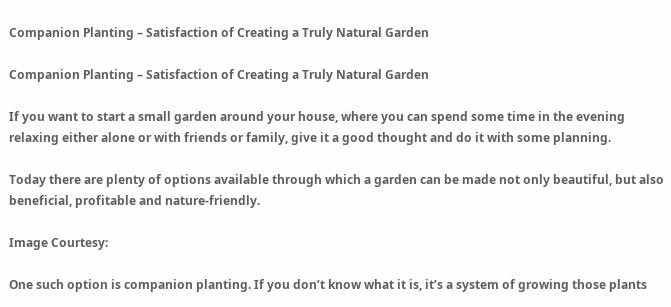Companion Planting – Satisfaction of Creating a Truly Natural Garden

Companion Planting – Satisfaction of Creating a Truly Natural Garden

If you want to start a small garden around your house, where you can spend some time in the evening relaxing either alone or with friends or family, give it a good thought and do it with some planning.

Today there are plenty of options available through which a garden can be made not only beautiful, but also beneficial, profitable and nature-friendly.

Image Courtesy:

One such option is companion planting. If you don’t know what it is, it’s a system of growing those plants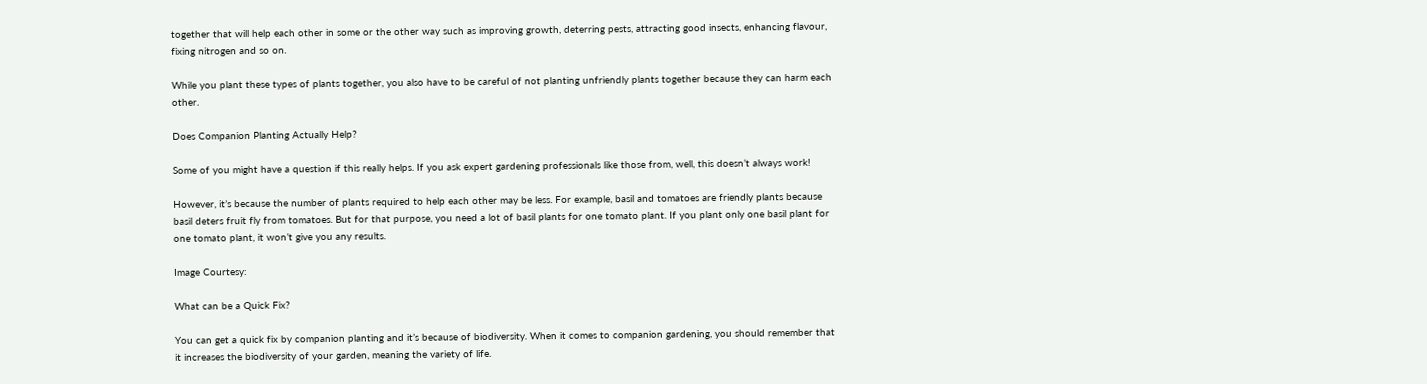together that will help each other in some or the other way such as improving growth, deterring pests, attracting good insects, enhancing flavour, fixing nitrogen and so on.

While you plant these types of plants together, you also have to be careful of not planting unfriendly plants together because they can harm each other.

Does Companion Planting Actually Help?

Some of you might have a question if this really helps. If you ask expert gardening professionals like those from, well, this doesn’t always work!

However, it’s because the number of plants required to help each other may be less. For example, basil and tomatoes are friendly plants because basil deters fruit fly from tomatoes. But for that purpose, you need a lot of basil plants for one tomato plant. If you plant only one basil plant for one tomato plant, it won’t give you any results.

Image Courtesy:

What can be a Quick Fix?

You can get a quick fix by companion planting and it’s because of biodiversity. When it comes to companion gardening, you should remember that it increases the biodiversity of your garden, meaning the variety of life.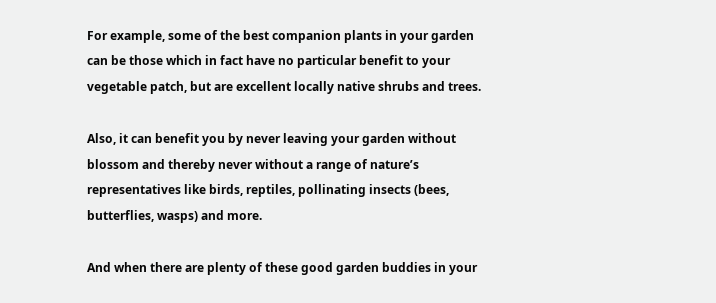For example, some of the best companion plants in your garden can be those which in fact have no particular benefit to your vegetable patch, but are excellent locally native shrubs and trees.

Also, it can benefit you by never leaving your garden without blossom and thereby never without a range of nature’s representatives like birds, reptiles, pollinating insects (bees, butterflies, wasps) and more.

And when there are plenty of these good garden buddies in your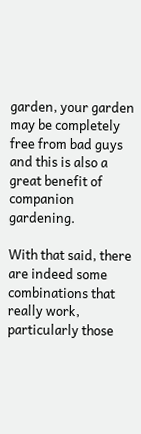garden, your garden may be completely free from bad guys and this is also a great benefit of companion gardening.

With that said, there are indeed some combinations that really work, particularly those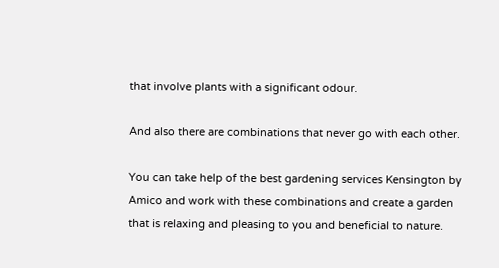that involve plants with a significant odour.

And also there are combinations that never go with each other.

You can take help of the best gardening services Kensington by Amico and work with these combinations and create a garden that is relaxing and pleasing to you and beneficial to nature.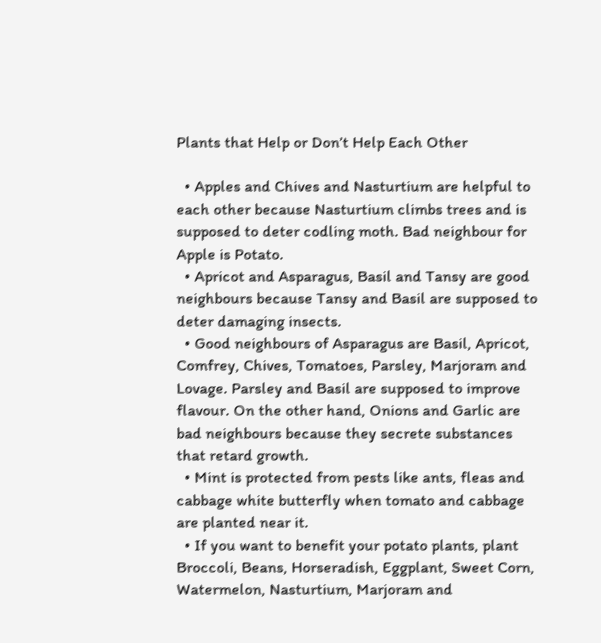Plants that Help or Don’t Help Each Other

  • Apples and Chives and Nasturtium are helpful to each other because Nasturtium climbs trees and is supposed to deter codling moth. Bad neighbour for Apple is Potato.
  • Apricot and Asparagus, Basil and Tansy are good neighbours because Tansy and Basil are supposed to deter damaging insects.
  • Good neighbours of Asparagus are Basil, Apricot, Comfrey, Chives, Tomatoes, Parsley, Marjoram and Lovage. Parsley and Basil are supposed to improve flavour. On the other hand, Onions and Garlic are bad neighbours because they secrete substances that retard growth.
  • Mint is protected from pests like ants, fleas and cabbage white butterfly when tomato and cabbage are planted near it.
  • If you want to benefit your potato plants, plant Broccoli, Beans, Horseradish, Eggplant, Sweet Corn, Watermelon, Nasturtium, Marjoram and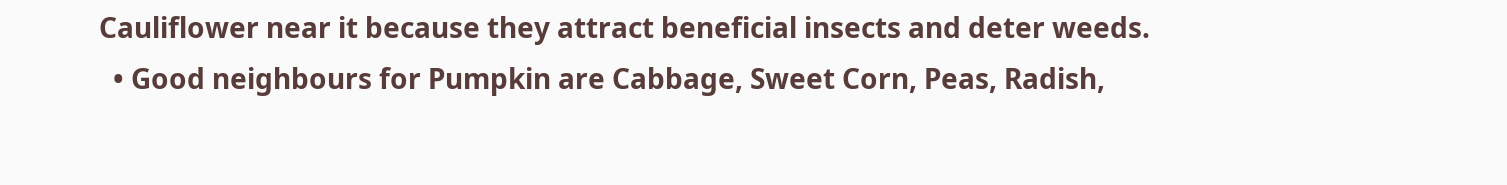Cauliflower near it because they attract beneficial insects and deter weeds.
  • Good neighbours for Pumpkin are Cabbage, Sweet Corn, Peas, Radish,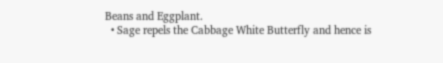Beans and Eggplant.
  • Sage repels the Cabbage White Butterfly and hence is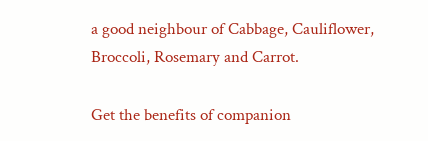a good neighbour of Cabbage, Cauliflower, Broccoli, Rosemary and Carrot.

Get the benefits of companion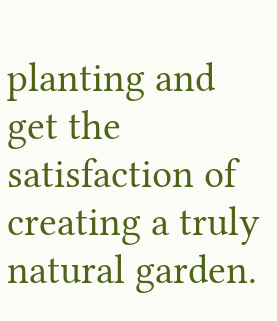planting and get the satisfaction of creating a truly natural garden.